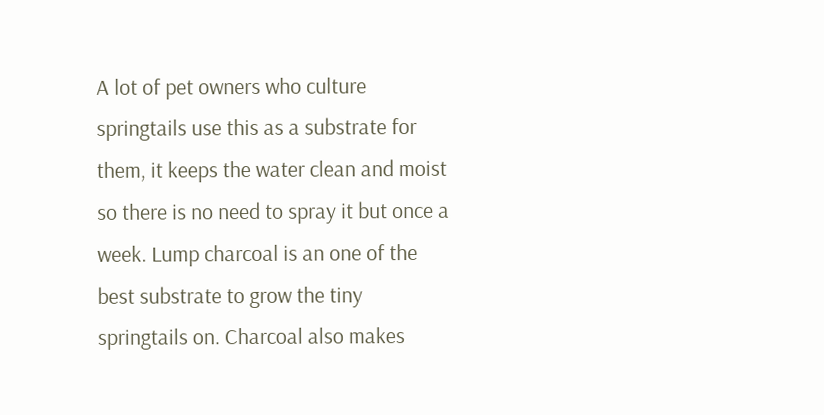A lot of pet owners who culture springtails use this as a substrate for them, it keeps the water clean and moist so there is no need to spray it but once a week. Lump charcoal is an one of the best substrate to grow the tiny springtails on. Charcoal also makes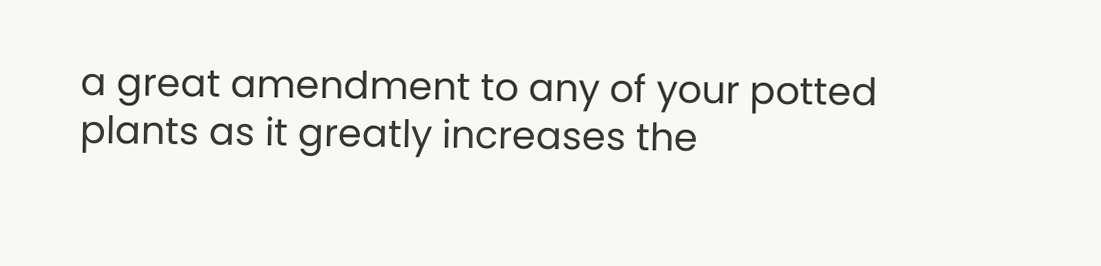a great amendment to any of your potted plants as it greatly increases the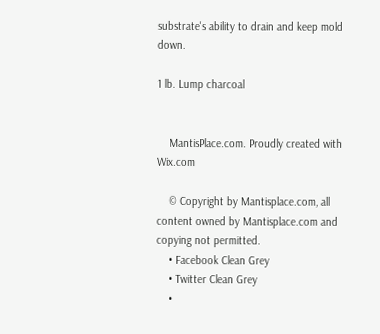substrate's ability to drain and keep mold down.

1 lb. Lump charcoal


    MantisPlace.com. Proudly created with Wix.com

    © Copyright by Mantisplace.com, all content owned by Mantisplace.com and copying not permitted.
    • Facebook Clean Grey
    • Twitter Clean Grey
    •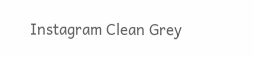Instagram Clean Grey